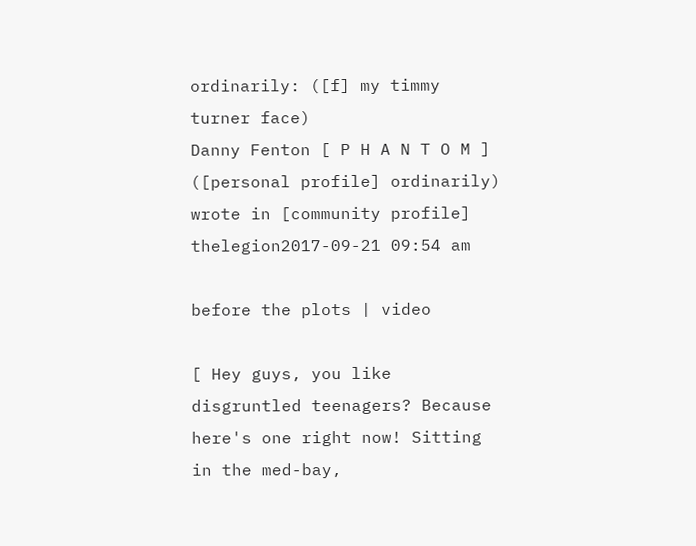ordinarily: ([f] my timmy turner face)
Danny Fenton [ P H A N T O M ] ([personal profile] ordinarily) wrote in [community profile] thelegion2017-09-21 09:54 am

before the plots | video

[ Hey guys, you like disgruntled teenagers? Because here's one right now! Sitting in the med-bay,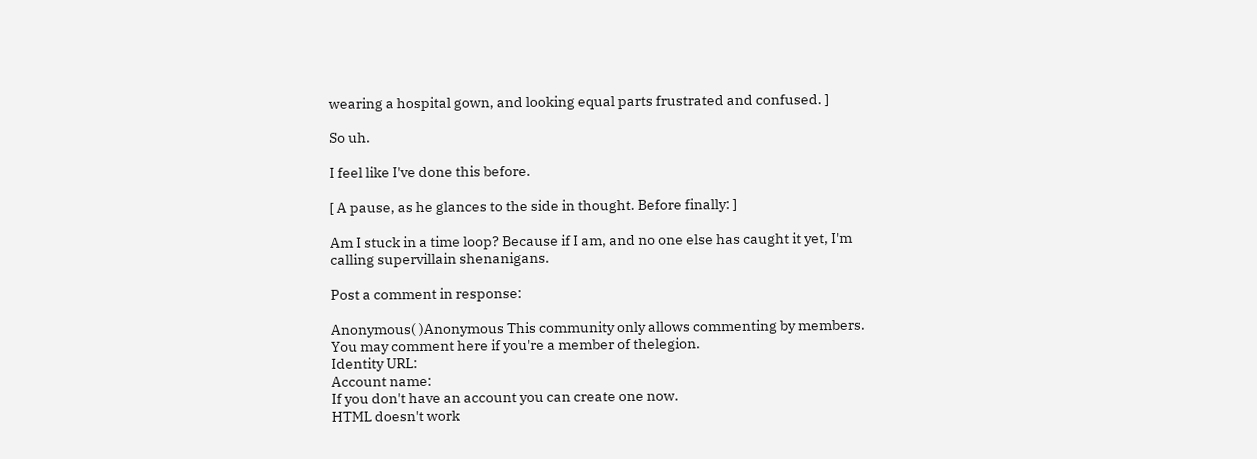wearing a hospital gown, and looking equal parts frustrated and confused. ]

So uh.

I feel like I've done this before.

[ A pause, as he glances to the side in thought. Before finally: ]

Am I stuck in a time loop? Because if I am, and no one else has caught it yet, I'm calling supervillain shenanigans.

Post a comment in response:

Anonymous( )Anonymous This community only allows commenting by members. You may comment here if you're a member of thelegion.
Identity URL:
Account name:
If you don't have an account you can create one now.
HTML doesn't work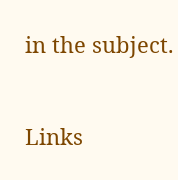in the subject.


Links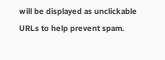will be displayed as unclickable URLs to help prevent spam.